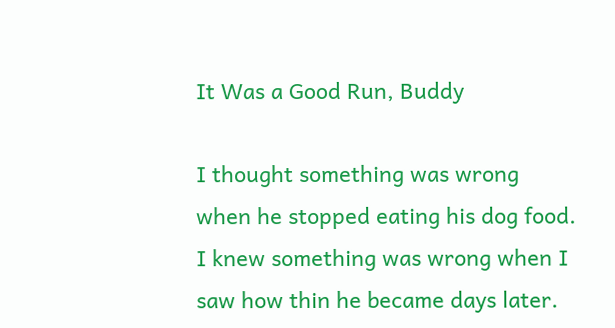It Was a Good Run, Buddy

I thought something was wrong when he stopped eating his dog food.  I knew something was wrong when I saw how thin he became days later.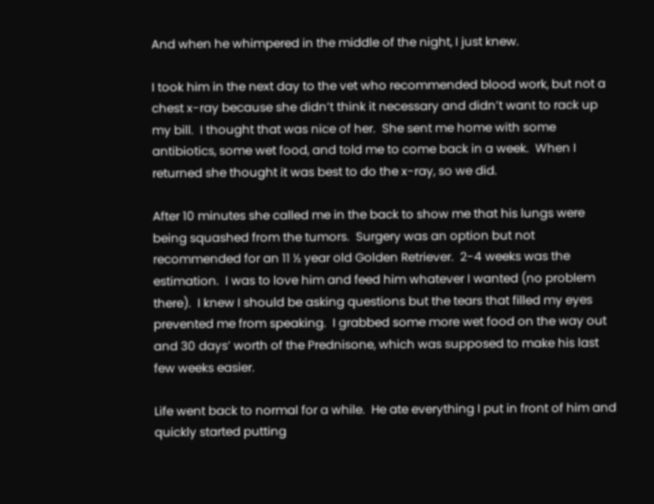And when he whimpered in the middle of the night, I just knew.

I took him in the next day to the vet who recommended blood work, but not a chest x-ray because she didn’t think it necessary and didn’t want to rack up my bill.  I thought that was nice of her.  She sent me home with some antibiotics, some wet food, and told me to come back in a week.  When I returned she thought it was best to do the x-ray, so we did.

After 10 minutes she called me in the back to show me that his lungs were being squashed from the tumors.  Surgery was an option but not recommended for an 11 ½ year old Golden Retriever.  2-4 weeks was the estimation.  I was to love him and feed him whatever I wanted (no problem there).  I knew I should be asking questions but the tears that filled my eyes prevented me from speaking.  I grabbed some more wet food on the way out and 30 days’ worth of the Prednisone, which was supposed to make his last few weeks easier.

Life went back to normal for a while.  He ate everything I put in front of him and quickly started putting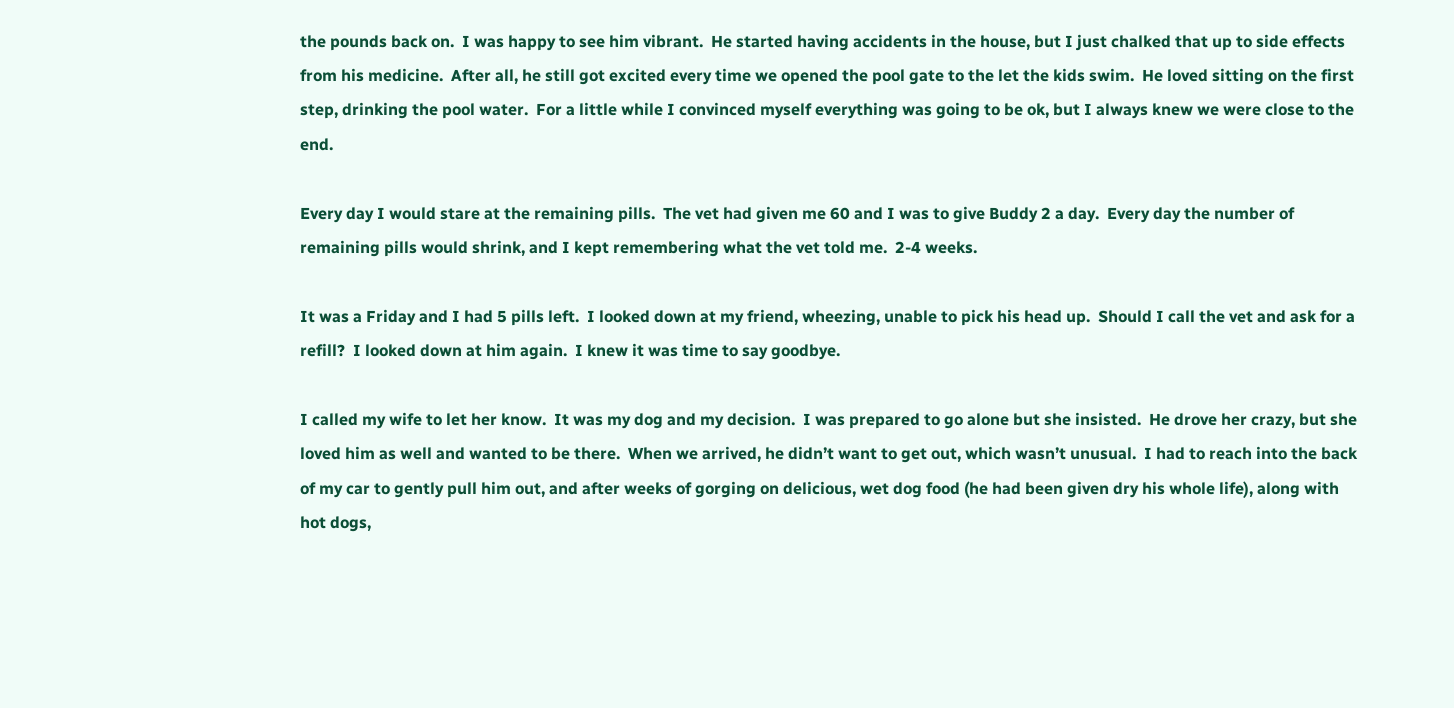the pounds back on.  I was happy to see him vibrant.  He started having accidents in the house, but I just chalked that up to side effects from his medicine.  After all, he still got excited every time we opened the pool gate to the let the kids swim.  He loved sitting on the first step, drinking the pool water.  For a little while I convinced myself everything was going to be ok, but I always knew we were close to the end.

Every day I would stare at the remaining pills.  The vet had given me 60 and I was to give Buddy 2 a day.  Every day the number of remaining pills would shrink, and I kept remembering what the vet told me.  2-4 weeks.

It was a Friday and I had 5 pills left.  I looked down at my friend, wheezing, unable to pick his head up.  Should I call the vet and ask for a refill?  I looked down at him again.  I knew it was time to say goodbye.

I called my wife to let her know.  It was my dog and my decision.  I was prepared to go alone but she insisted.  He drove her crazy, but she loved him as well and wanted to be there.  When we arrived, he didn’t want to get out, which wasn’t unusual.  I had to reach into the back of my car to gently pull him out, and after weeks of gorging on delicious, wet dog food (he had been given dry his whole life), along with hot dogs,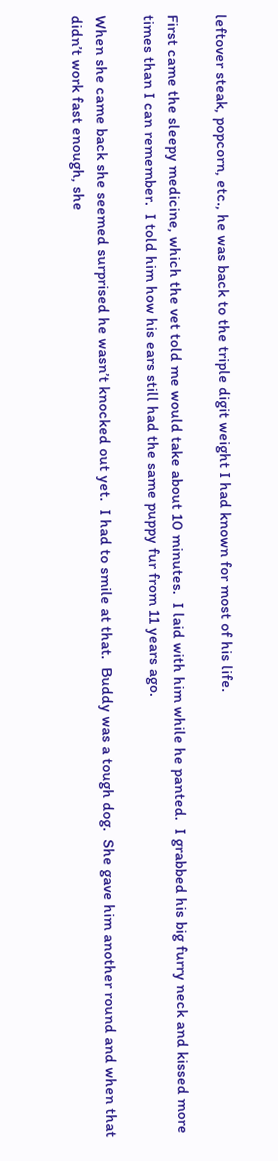leftover steak, popcorn, etc., he was back to the triple digit weight I had known for most of his life.

First came the sleepy medicine, which the vet told me would take about 10 minutes.  I laid with him while he panted.  I grabbed his big furry neck and kissed more times than I can remember.  I told him how his ears still had the same puppy fur from 11 years ago.

When she came back she seemed surprised he wasn’t knocked out yet.  I had to smile at that.  Buddy was a tough dog.  She gave him another round and when that didn’t work fast enough, she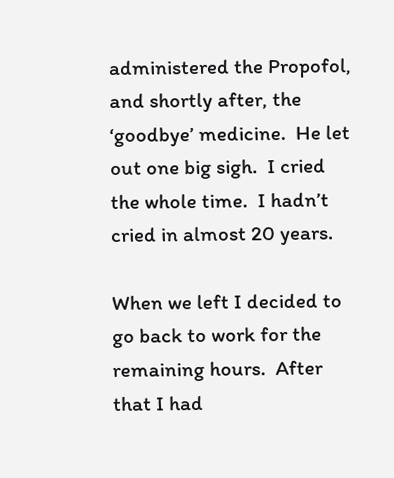administered the Propofol, and shortly after, the ‘goodbye’ medicine.  He let out one big sigh.  I cried the whole time.  I hadn’t cried in almost 20 years.

When we left I decided to go back to work for the remaining hours.  After that I had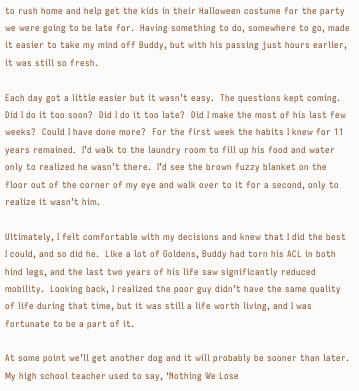to rush home and help get the kids in their Halloween costume for the party we were going to be late for.  Having something to do, somewhere to go, made it easier to take my mind off Buddy, but with his passing just hours earlier, it was still so fresh.

Each day got a little easier but it wasn’t easy.  The questions kept coming.  Did I do it too soon?  Did I do it too late?  Did I make the most of his last few weeks?  Could I have done more?  For the first week the habits I knew for 11 years remained.  I’d walk to the laundry room to fill up his food and water only to realized he wasn’t there.  I’d see the brown fuzzy blanket on the floor out of the corner of my eye and walk over to it for a second, only to realize it wasn’t him.

Ultimately, I felt comfortable with my decisions and knew that I did the best I could, and so did he.  Like a lot of Goldens, Buddy had torn his ACL in both hind legs, and the last two years of his life saw significantly reduced mobility.  Looking back, I realized the poor guy didn’t have the same quality of life during that time, but it was still a life worth living, and I was fortunate to be a part of it.

At some point we’ll get another dog and it will probably be sooner than later.  My high school teacher used to say, ‘Nothing We Lose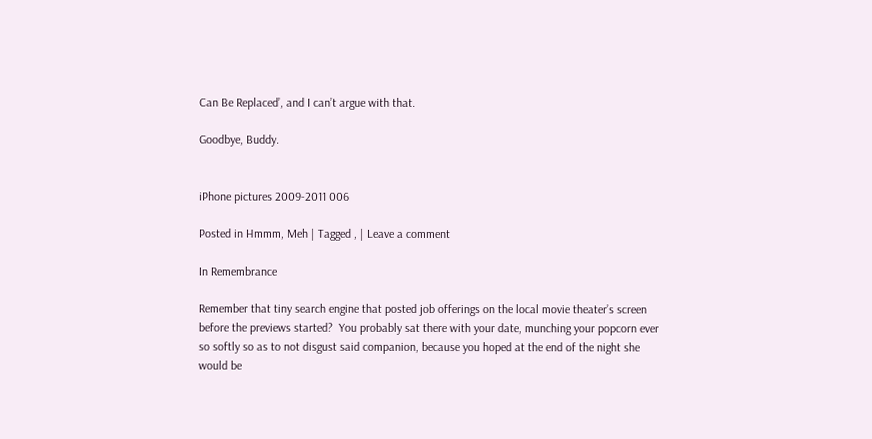Can Be Replaced’, and I can’t argue with that.

Goodbye, Buddy.


iPhone pictures 2009-2011 006

Posted in Hmmm, Meh | Tagged , | Leave a comment

In Remembrance

Remember that tiny search engine that posted job offerings on the local movie theater’s screen before the previews started?  You probably sat there with your date, munching your popcorn ever so softly so as to not disgust said companion, because you hoped at the end of the night she would be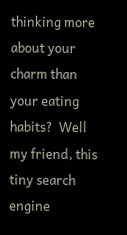thinking more about your charm than your eating habits?  Well my friend, this tiny search engine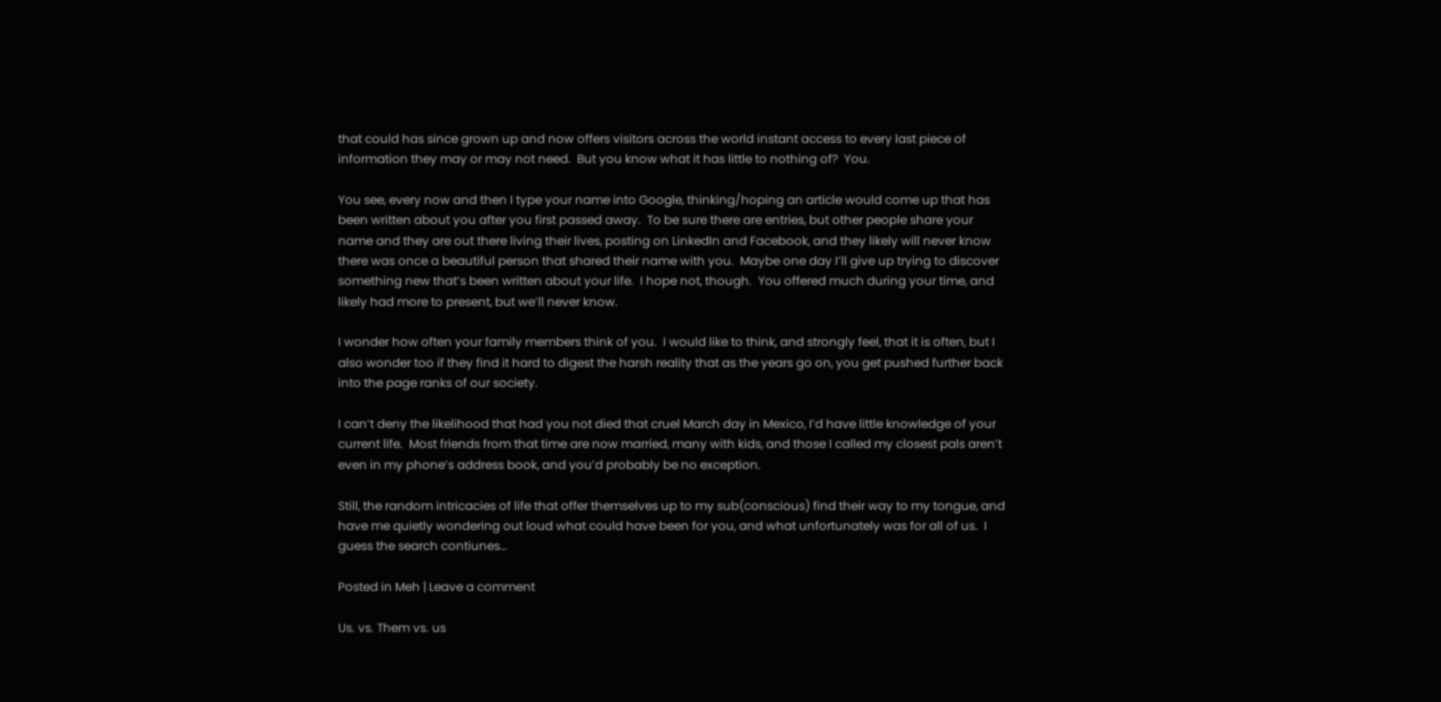that could has since grown up and now offers visitors across the world instant access to every last piece of information they may or may not need.  But you know what it has little to nothing of?  You.

You see, every now and then I type your name into Google, thinking/hoping an article would come up that has been written about you after you first passed away.  To be sure there are entries, but other people share your name and they are out there living their lives, posting on LinkedIn and Facebook, and they likely will never know there was once a beautiful person that shared their name with you.  Maybe one day I’ll give up trying to discover something new that’s been written about your life.  I hope not, though.  You offered much during your time, and likely had more to present, but we’ll never know.

I wonder how often your family members think of you.  I would like to think, and strongly feel, that it is often, but I also wonder too if they find it hard to digest the harsh reality that as the years go on, you get pushed further back into the page ranks of our society.

I can’t deny the likelihood that had you not died that cruel March day in Mexico, I’d have little knowledge of your current life.  Most friends from that time are now married, many with kids, and those I called my closest pals aren’t even in my phone’s address book, and you’d probably be no exception.

Still, the random intricacies of life that offer themselves up to my sub(conscious) find their way to my tongue, and have me quietly wondering out loud what could have been for you, and what unfortunately was for all of us.  I guess the search contiunes…

Posted in Meh | Leave a comment

Us. vs. Them vs. us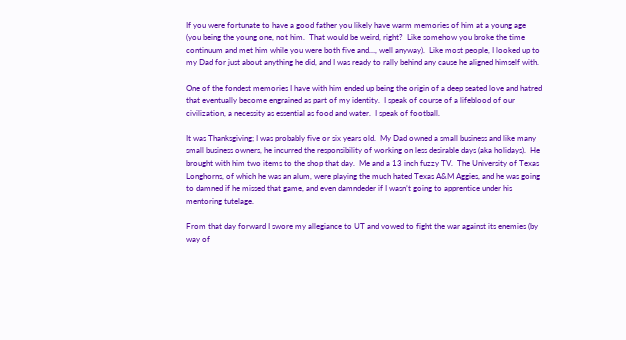If you were fortunate to have a good father you likely have warm memories of him at a young age (you being the young one, not him.  That would be weird, right?  Like somehow you broke the time continuum and met him while you were both five and…, well anyway).  Like most people, I looked up to my Dad for just about anything he did, and I was ready to rally behind any cause he aligned himself with.

One of the fondest memories I have with him ended up being the origin of a deep seated love and hatred that eventually become engrained as part of my identity.  I speak of course of a lifeblood of our civilization, a necessity as essential as food and water.  I speak of football.

It was Thanksgiving; I was probably five or six years old.  My Dad owned a small business and like many small business owners, he incurred the responsibility of working on less desirable days (aka holidays).  He brought with him two items to the shop that day.  Me and a 13 inch fuzzy TV.  The University of Texas Longhorns, of which he was an alum, were playing the much hated Texas A&M Aggies, and he was going to damned if he missed that game, and even damndeder if I wasn’t going to apprentice under his mentoring tutelage.

From that day forward I swore my allegiance to UT and vowed to fight the war against its enemies (by way of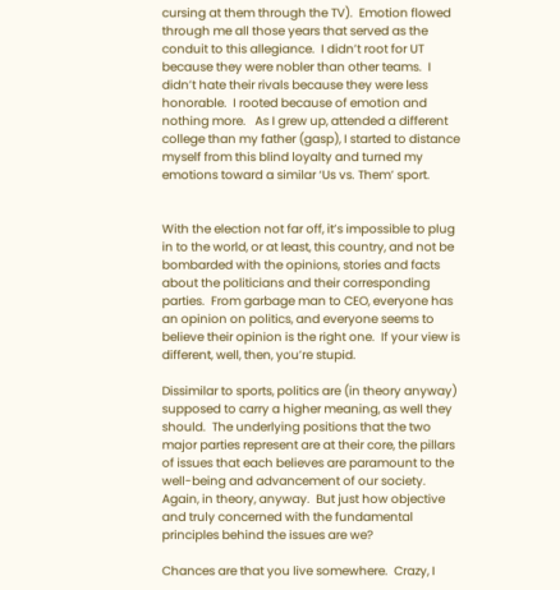cursing at them through the TV).  Emotion flowed through me all those years that served as the conduit to this allegiance.  I didn’t root for UT because they were nobler than other teams.  I didn’t hate their rivals because they were less honorable.  I rooted because of emotion and nothing more.   As I grew up, attended a different college than my father (gasp), I started to distance myself from this blind loyalty and turned my emotions toward a similar ‘Us vs. Them’ sport.


With the election not far off, it’s impossible to plug in to the world, or at least, this country, and not be bombarded with the opinions, stories and facts about the politicians and their corresponding parties.  From garbage man to CEO, everyone has an opinion on politics, and everyone seems to believe their opinion is the right one.  If your view is different, well, then, you’re stupid.

Dissimilar to sports, politics are (in theory anyway) supposed to carry a higher meaning, as well they should.  The underlying positions that the two major parties represent are at their core, the pillars of issues that each believes are paramount to the well-being and advancement of our society.  Again, in theory, anyway.  But just how objective and truly concerned with the fundamental principles behind the issues are we?

Chances are that you live somewhere.  Crazy, I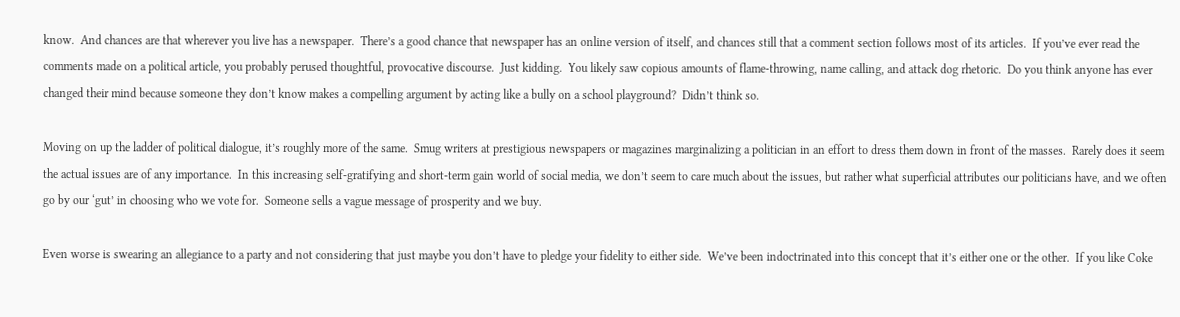know.  And chances are that wherever you live has a newspaper.  There’s a good chance that newspaper has an online version of itself, and chances still that a comment section follows most of its articles.  If you’ve ever read the comments made on a political article, you probably perused thoughtful, provocative discourse.  Just kidding.  You likely saw copious amounts of flame-throwing, name calling, and attack dog rhetoric.  Do you think anyone has ever changed their mind because someone they don’t know makes a compelling argument by acting like a bully on a school playground?  Didn’t think so.

Moving on up the ladder of political dialogue, it’s roughly more of the same.  Smug writers at prestigious newspapers or magazines marginalizing a politician in an effort to dress them down in front of the masses.  Rarely does it seem the actual issues are of any importance.  In this increasing self-gratifying and short-term gain world of social media, we don’t seem to care much about the issues, but rather what superficial attributes our politicians have, and we often go by our ‘gut’ in choosing who we vote for.  Someone sells a vague message of prosperity and we buy.

Even worse is swearing an allegiance to a party and not considering that just maybe you don’t have to pledge your fidelity to either side.  We’ve been indoctrinated into this concept that it’s either one or the other.  If you like Coke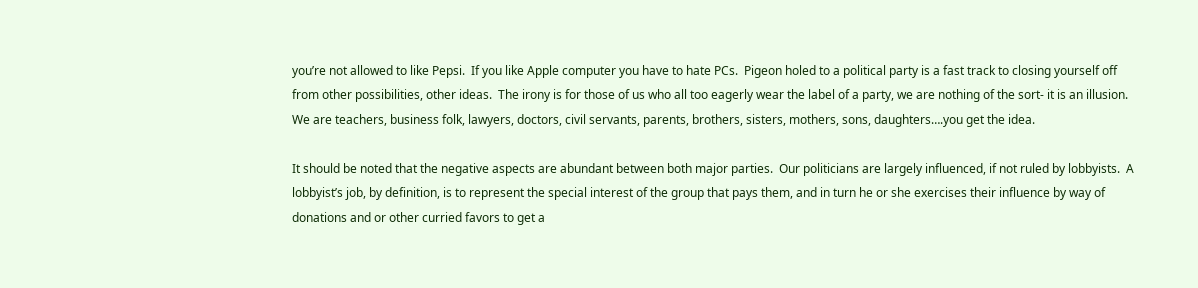you’re not allowed to like Pepsi.  If you like Apple computer you have to hate PCs.  Pigeon holed to a political party is a fast track to closing yourself off from other possibilities, other ideas.  The irony is for those of us who all too eagerly wear the label of a party, we are nothing of the sort- it is an illusion.  We are teachers, business folk, lawyers, doctors, civil servants, parents, brothers, sisters, mothers, sons, daughters….you get the idea.

It should be noted that the negative aspects are abundant between both major parties.  Our politicians are largely influenced, if not ruled by lobbyists.  A lobbyist’s job, by definition, is to represent the special interest of the group that pays them, and in turn he or she exercises their influence by way of donations and or other curried favors to get a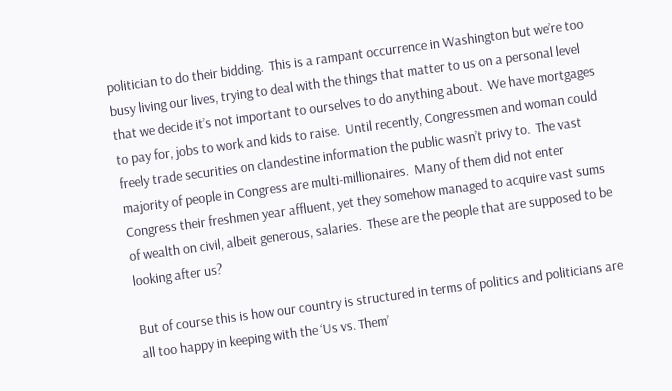politician to do their bidding.  This is a rampant occurrence in Washington but we’re too busy living our lives, trying to deal with the things that matter to us on a personal level that we decide it’s not important to ourselves to do anything about.  We have mortgages to pay for, jobs to work and kids to raise.  Until recently, Congressmen and woman could freely trade securities on clandestine information the public wasn’t privy to.  The vast majority of people in Congress are multi-millionaires.  Many of them did not enter Congress their freshmen year affluent, yet they somehow managed to acquire vast sums of wealth on civil, albeit generous, salaries.  These are the people that are supposed to be looking after us?

But of course this is how our country is structured in terms of politics and politicians are all too happy in keeping with the ‘Us vs. Them’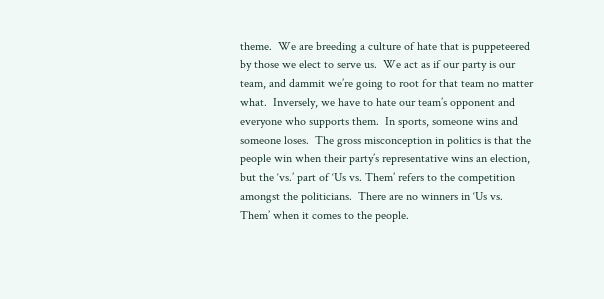theme.  We are breeding a culture of hate that is puppeteered by those we elect to serve us.  We act as if our party is our team, and dammit we’re going to root for that team no matter what.  Inversely, we have to hate our team’s opponent and everyone who supports them.  In sports, someone wins and someone loses.  The gross misconception in politics is that the people win when their party’s representative wins an election, but the ‘vs.’ part of ‘Us vs. Them’ refers to the competition amongst the politicians.  There are no winners in ‘Us vs. Them’ when it comes to the people.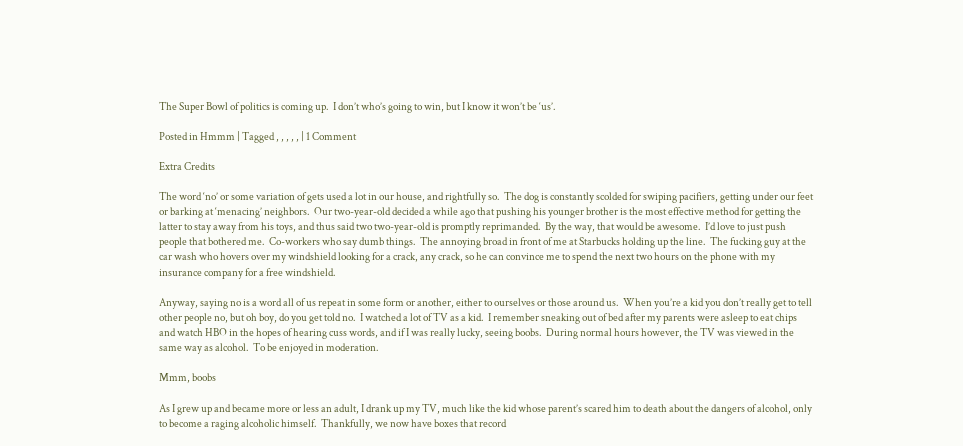The Super Bowl of politics is coming up.  I don’t who’s going to win, but I know it won’t be ‘us’.

Posted in Hmmm | Tagged , , , , , | 1 Comment

Extra Credits

The word ‘no’ or some variation of gets used a lot in our house, and rightfully so.  The dog is constantly scolded for swiping pacifiers, getting under our feet or barking at ‘menacing’ neighbors.  Our two-year-old decided a while ago that pushing his younger brother is the most effective method for getting the latter to stay away from his toys, and thus said two two-year-old is promptly reprimanded.  By the way, that would be awesome.  I’d love to just push people that bothered me.  Co-workers who say dumb things.  The annoying broad in front of me at Starbucks holding up the line.  The fucking guy at the car wash who hovers over my windshield looking for a crack, any crack, so he can convince me to spend the next two hours on the phone with my insurance company for a free windshield.

Anyway, saying no is a word all of us repeat in some form or another, either to ourselves or those around us.  When you’re a kid you don’t really get to tell other people no, but oh boy, do you get told no.  I watched a lot of TV as a kid.  I remember sneaking out of bed after my parents were asleep to eat chips and watch HBO in the hopes of hearing cuss words, and if I was really lucky, seeing boobs.  During normal hours however, the TV was viewed in the same way as alcohol.  To be enjoyed in moderation.

Mmm, boobs

As I grew up and became more or less an adult, I drank up my TV, much like the kid whose parent’s scared him to death about the dangers of alcohol, only to become a raging alcoholic himself.  Thankfully, we now have boxes that record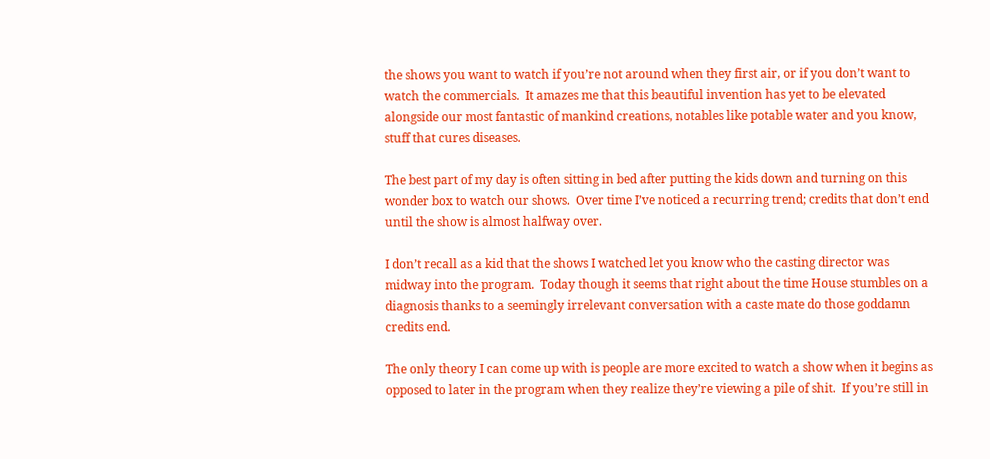the shows you want to watch if you’re not around when they first air, or if you don’t want to watch the commercials.  It amazes me that this beautiful invention has yet to be elevated alongside our most fantastic of mankind creations, notables like potable water and you know, stuff that cures diseases.

The best part of my day is often sitting in bed after putting the kids down and turning on this wonder box to watch our shows.  Over time I’ve noticed a recurring trend; credits that don’t end until the show is almost halfway over.

I don’t recall as a kid that the shows I watched let you know who the casting director was midway into the program.  Today though it seems that right about the time House stumbles on a diagnosis thanks to a seemingly irrelevant conversation with a caste mate do those goddamn credits end.

The only theory I can come up with is people are more excited to watch a show when it begins as opposed to later in the program when they realize they’re viewing a pile of shit.  If you’re still in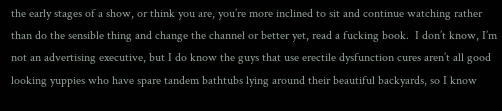the early stages of a show, or think you are, you’re more inclined to sit and continue watching rather than do the sensible thing and change the channel or better yet, read a fucking book.  I don’t know, I’m not an advertising executive, but I do know the guys that use erectile dysfunction cures aren’t all good looking yuppies who have spare tandem bathtubs lying around their beautiful backyards, so I know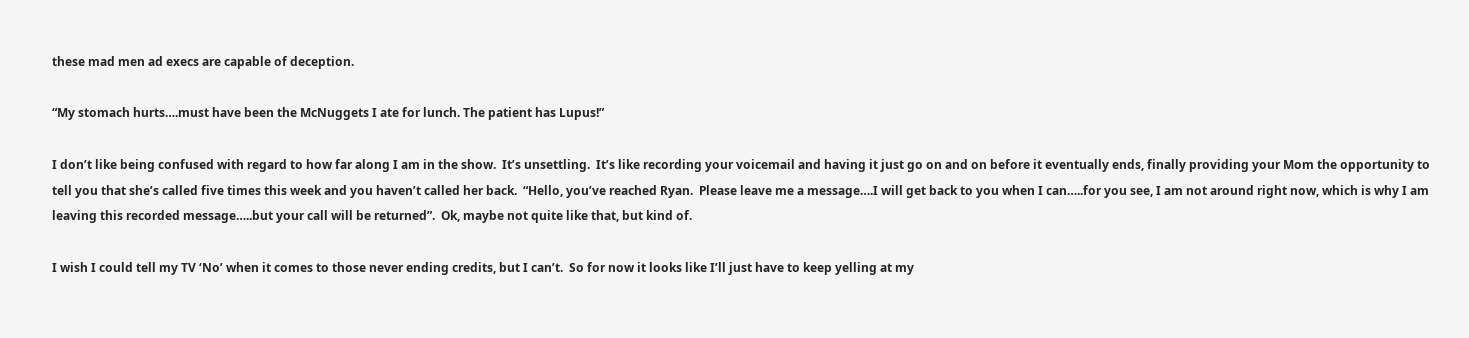these mad men ad execs are capable of deception.

“My stomach hurts….must have been the McNuggets I ate for lunch. The patient has Lupus!”

I don’t like being confused with regard to how far along I am in the show.  It’s unsettling.  It’s like recording your voicemail and having it just go on and on before it eventually ends, finally providing your Mom the opportunity to tell you that she’s called five times this week and you haven’t called her back.  “Hello, you’ve reached Ryan.  Please leave me a message….I will get back to you when I can…..for you see, I am not around right now, which is why I am leaving this recorded message…..but your call will be returned”.  Ok, maybe not quite like that, but kind of.

I wish I could tell my TV ‘No’ when it comes to those never ending credits, but I can’t.  So for now it looks like I’ll just have to keep yelling at my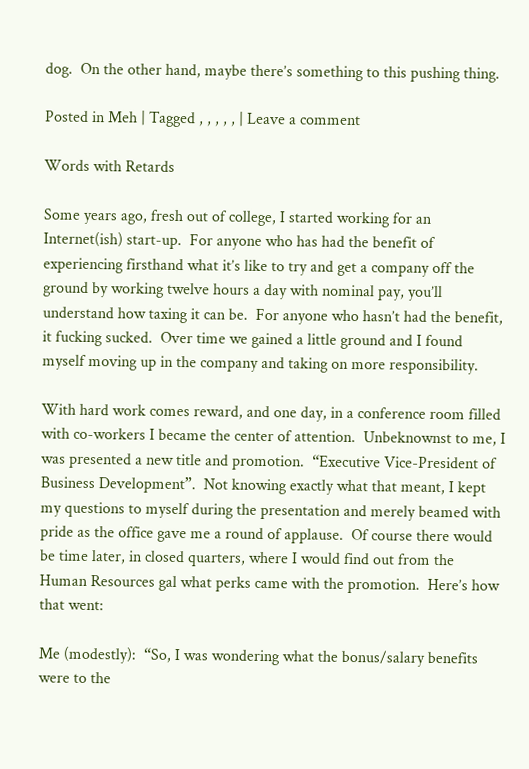dog.  On the other hand, maybe there’s something to this pushing thing.

Posted in Meh | Tagged , , , , , | Leave a comment

Words with Retards

Some years ago, fresh out of college, I started working for an Internet(ish) start-up.  For anyone who has had the benefit of experiencing firsthand what it’s like to try and get a company off the ground by working twelve hours a day with nominal pay, you’ll understand how taxing it can be.  For anyone who hasn’t had the benefit, it fucking sucked.  Over time we gained a little ground and I found myself moving up in the company and taking on more responsibility.

With hard work comes reward, and one day, in a conference room filled with co-workers I became the center of attention.  Unbeknownst to me, I was presented a new title and promotion.  “Executive Vice-President of Business Development”.  Not knowing exactly what that meant, I kept my questions to myself during the presentation and merely beamed with pride as the office gave me a round of applause.  Of course there would be time later, in closed quarters, where I would find out from the Human Resources gal what perks came with the promotion.  Here’s how that went:

Me (modestly):  “So, I was wondering what the bonus/salary benefits were to the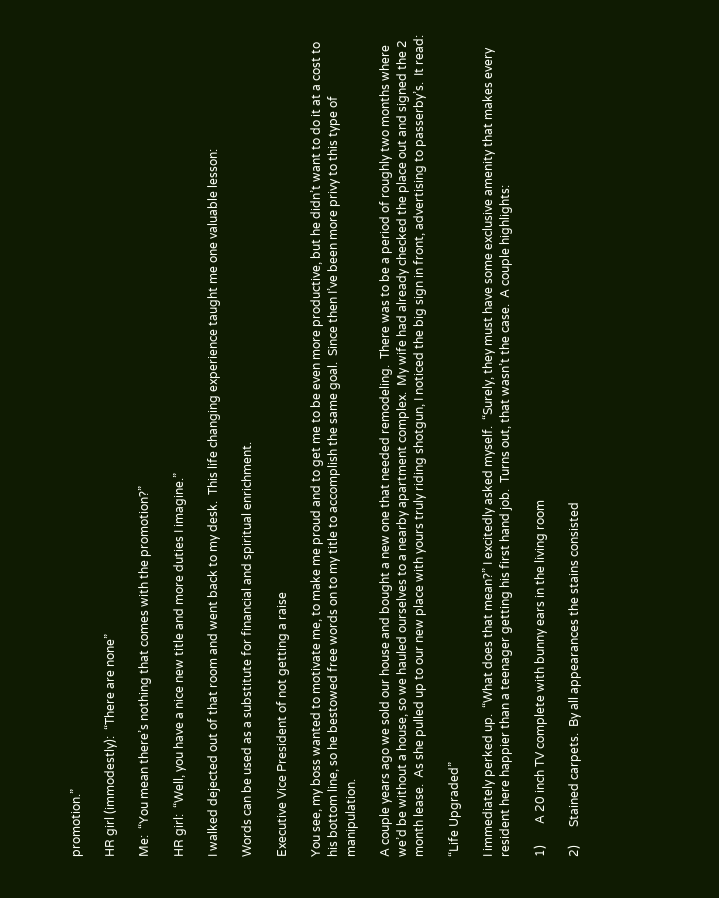promotion.”

HR girl (immodestly):  “There are none”

Me:  “You mean there’s nothing that comes with the promotion?”

HR girl:  “Well, you have a nice new title and more duties I imagine.”

I walked dejected out of that room and went back to my desk.  This life changing experience taught me one valuable lesson:

Words can be used as a substitute for financial and spiritual enrichment.

Executive Vice President of not getting a raise

You see, my boss wanted to motivate me, to make me proud and to get me to be even more productive, but he didn’t want to do it at a cost to his bottom line, so he bestowed free words on to my title to accomplish the same goal.  Since then I’ve been more privy to this type of manipulation.

A couple years ago we sold our house and bought a new one that needed remodeling.  There was to be a period of roughly two months where we’d be without a house, so we hauled ourselves to a nearby apartment complex.  My wife had already checked the place out and signed the 2 month lease.  As she pulled up to our new place with yours truly riding shotgun, I noticed the big sign in front, advertising to passerby’s.  It read:

“Life Upgraded”

I immediately perked up.  “What does that mean?” I excitedly asked myself.  “Surely, they must have some exclusive amenity that makes every resident here happier than a teenager getting his first hand job.  Turns out, that wasn’t the case.  A couple highlights:

1)       A 20 inch TV complete with bunny ears in the living room

2)      Stained carpets.  By all appearances the stains consisted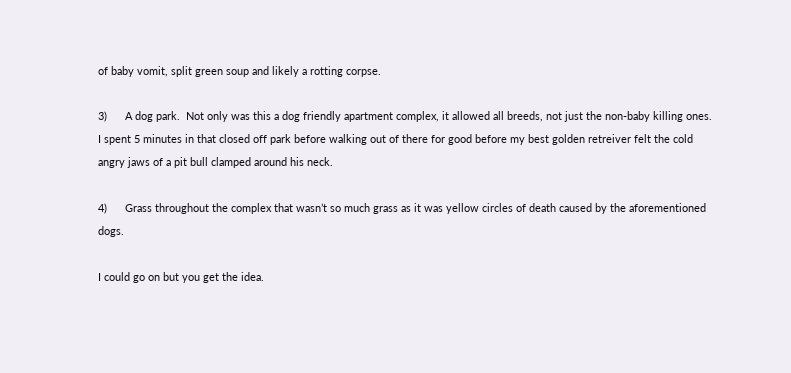of baby vomit, split green soup and likely a rotting corpse.

3)      A dog park.  Not only was this a dog friendly apartment complex, it allowed all breeds, not just the non-baby killing ones.  I spent 5 minutes in that closed off park before walking out of there for good before my best golden retreiver felt the cold angry jaws of a pit bull clamped around his neck.

4)      Grass throughout the complex that wasn’t so much grass as it was yellow circles of death caused by the aforementioned dogs.

I could go on but you get the idea.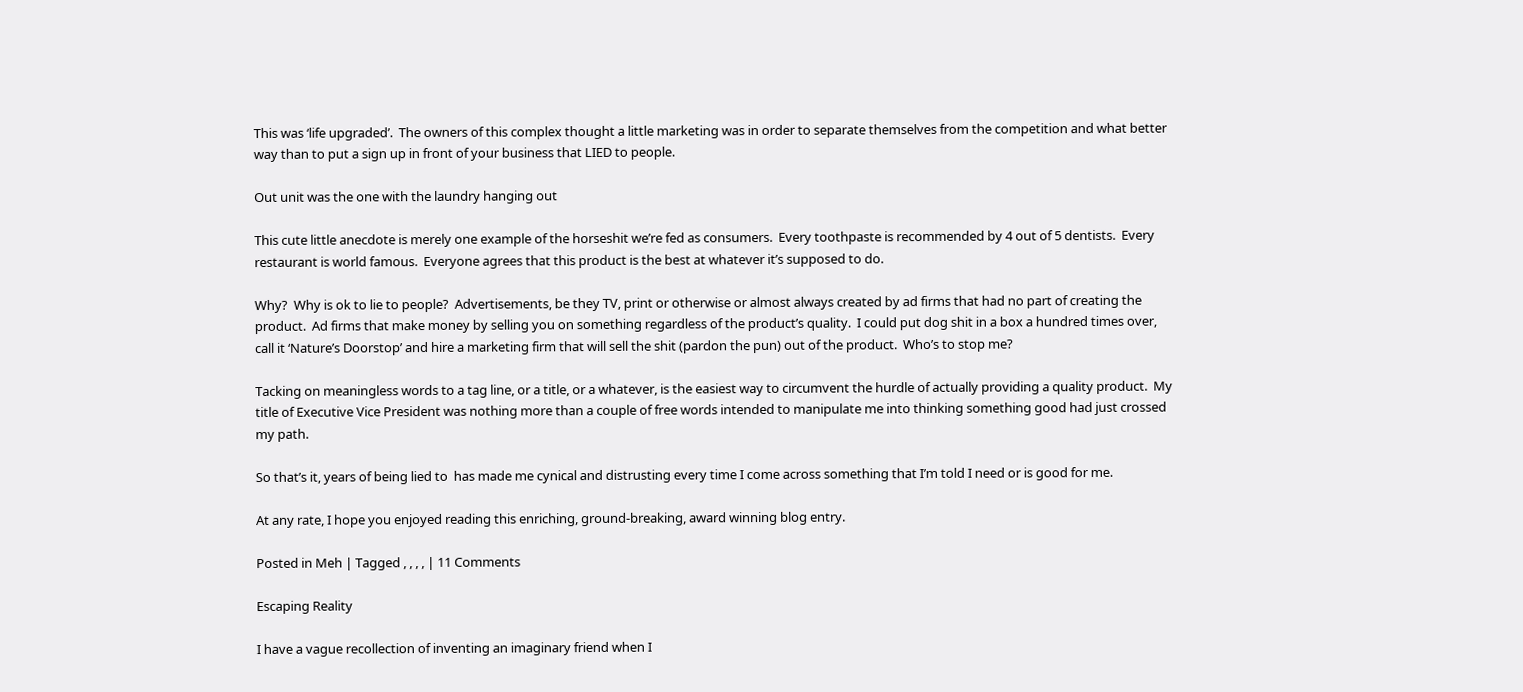This was ‘life upgraded’.  The owners of this complex thought a little marketing was in order to separate themselves from the competition and what better way than to put a sign up in front of your business that LIED to people.

Out unit was the one with the laundry hanging out

This cute little anecdote is merely one example of the horseshit we’re fed as consumers.  Every toothpaste is recommended by 4 out of 5 dentists.  Every restaurant is world famous.  Everyone agrees that this product is the best at whatever it’s supposed to do.

Why?  Why is ok to lie to people?  Advertisements, be they TV, print or otherwise or almost always created by ad firms that had no part of creating the product.  Ad firms that make money by selling you on something regardless of the product’s quality.  I could put dog shit in a box a hundred times over, call it ‘Nature’s Doorstop’ and hire a marketing firm that will sell the shit (pardon the pun) out of the product.  Who’s to stop me?

Tacking on meaningless words to a tag line, or a title, or a whatever, is the easiest way to circumvent the hurdle of actually providing a quality product.  My title of Executive Vice President was nothing more than a couple of free words intended to manipulate me into thinking something good had just crossed my path.

So that’s it, years of being lied to  has made me cynical and distrusting every time I come across something that I’m told I need or is good for me.

At any rate, I hope you enjoyed reading this enriching, ground-breaking, award winning blog entry.

Posted in Meh | Tagged , , , , | 11 Comments

Escaping Reality

I have a vague recollection of inventing an imaginary friend when I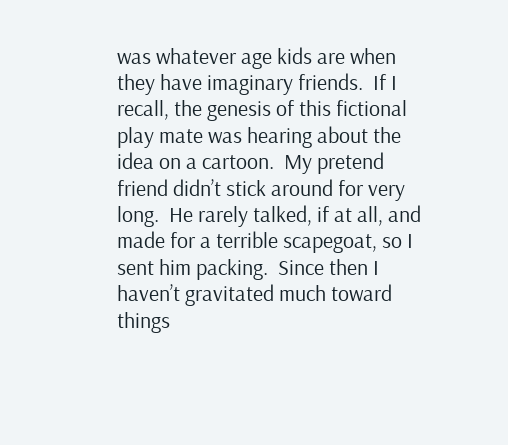was whatever age kids are when they have imaginary friends.  If I recall, the genesis of this fictional play mate was hearing about the idea on a cartoon.  My pretend friend didn’t stick around for very long.  He rarely talked, if at all, and made for a terrible scapegoat, so I sent him packing.  Since then I haven’t gravitated much toward things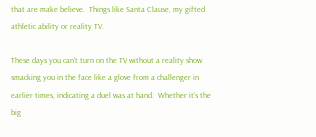that are make believe.  Things like Santa Clause, my gifted athletic ability or reality TV.

These days you can’t turn on the TV without a reality show smacking you in the face like a glove from a challenger in earlier times, indicating a duel was at hand.  Whether it’s the big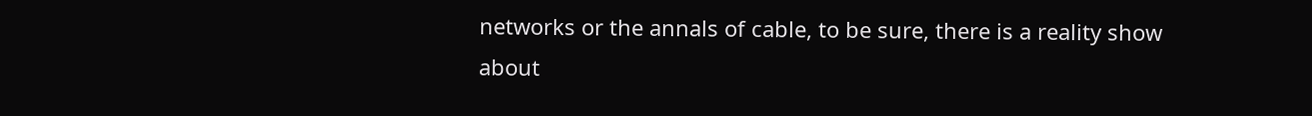networks or the annals of cable, to be sure, there is a reality show about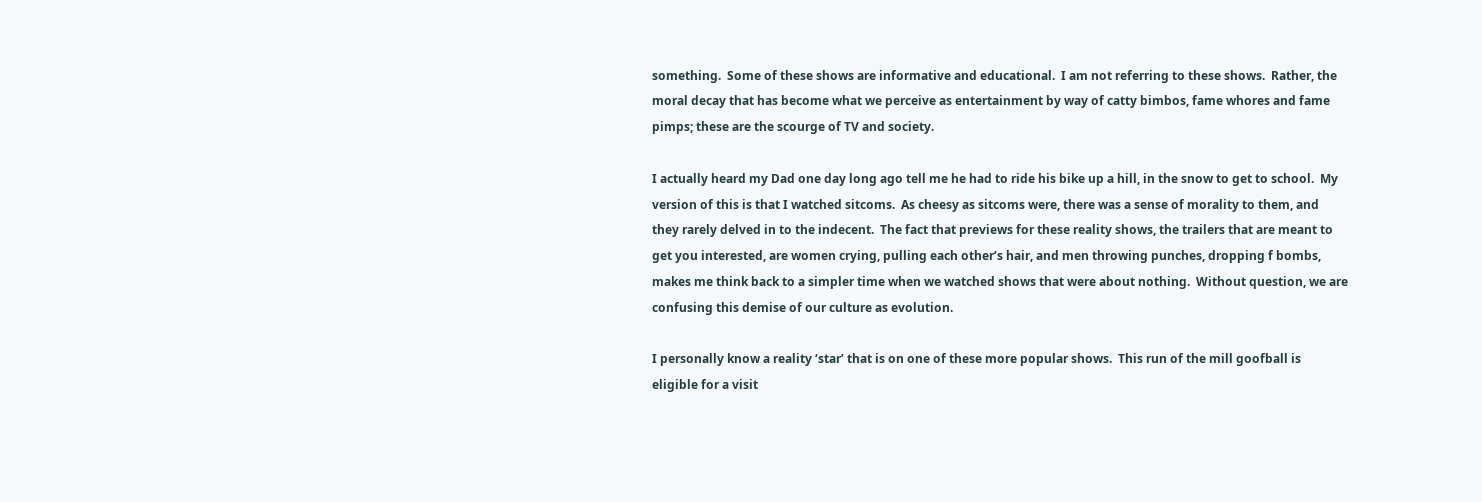something.  Some of these shows are informative and educational.  I am not referring to these shows.  Rather, the moral decay that has become what we perceive as entertainment by way of catty bimbos, fame whores and fame pimps; these are the scourge of TV and society.

I actually heard my Dad one day long ago tell me he had to ride his bike up a hill, in the snow to get to school.  My version of this is that I watched sitcoms.  As cheesy as sitcoms were, there was a sense of morality to them, and they rarely delved in to the indecent.  The fact that previews for these reality shows, the trailers that are meant to get you interested, are women crying, pulling each other’s hair, and men throwing punches, dropping f bombs, makes me think back to a simpler time when we watched shows that were about nothing.  Without question, we are confusing this demise of our culture as evolution.

I personally know a reality ‘star’ that is on one of these more popular shows.  This run of the mill goofball is eligible for a visit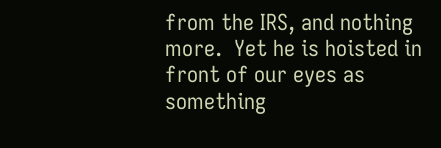from the IRS, and nothing more.  Yet he is hoisted in front of our eyes as something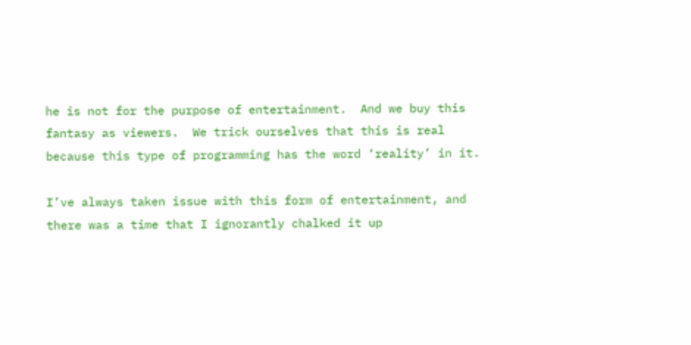he is not for the purpose of entertainment.  And we buy this fantasy as viewers.  We trick ourselves that this is real because this type of programming has the word ‘reality’ in it.

I’ve always taken issue with this form of entertainment, and there was a time that I ignorantly chalked it up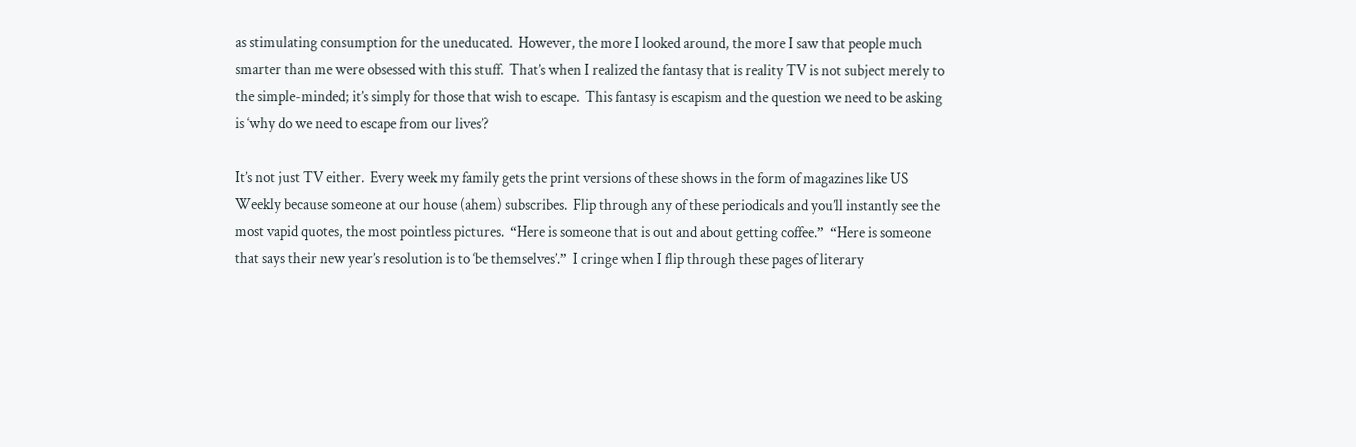as stimulating consumption for the uneducated.  However, the more I looked around, the more I saw that people much smarter than me were obsessed with this stuff.  That’s when I realized the fantasy that is reality TV is not subject merely to the simple-minded; it’s simply for those that wish to escape.  This fantasy is escapism and the question we need to be asking is ‘why do we need to escape from our lives’?

It’s not just TV either.  Every week my family gets the print versions of these shows in the form of magazines like US Weekly because someone at our house (ahem) subscribes.  Flip through any of these periodicals and you’ll instantly see the most vapid quotes, the most pointless pictures.  “Here is someone that is out and about getting coffee.”  “Here is someone that says their new year’s resolution is to ‘be themselves’.”  I cringe when I flip through these pages of literary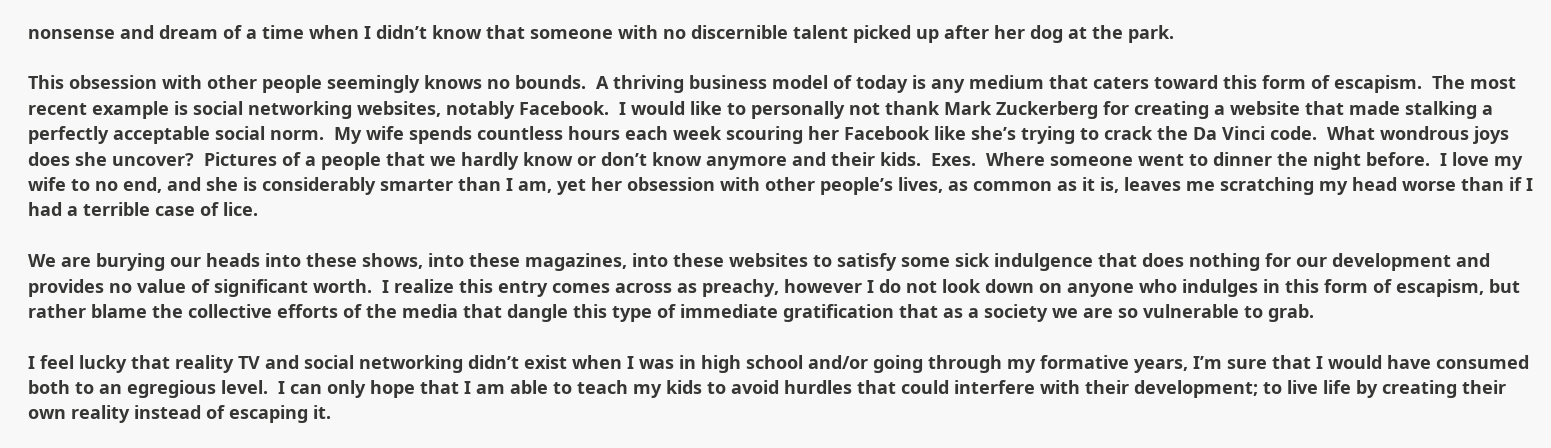nonsense and dream of a time when I didn’t know that someone with no discernible talent picked up after her dog at the park.

This obsession with other people seemingly knows no bounds.  A thriving business model of today is any medium that caters toward this form of escapism.  The most recent example is social networking websites, notably Facebook.  I would like to personally not thank Mark Zuckerberg for creating a website that made stalking a perfectly acceptable social norm.  My wife spends countless hours each week scouring her Facebook like she’s trying to crack the Da Vinci code.  What wondrous joys does she uncover?  Pictures of a people that we hardly know or don’t know anymore and their kids.  Exes.  Where someone went to dinner the night before.  I love my wife to no end, and she is considerably smarter than I am, yet her obsession with other people’s lives, as common as it is, leaves me scratching my head worse than if I had a terrible case of lice.

We are burying our heads into these shows, into these magazines, into these websites to satisfy some sick indulgence that does nothing for our development and provides no value of significant worth.  I realize this entry comes across as preachy, however I do not look down on anyone who indulges in this form of escapism, but rather blame the collective efforts of the media that dangle this type of immediate gratification that as a society we are so vulnerable to grab.

I feel lucky that reality TV and social networking didn’t exist when I was in high school and/or going through my formative years, I’m sure that I would have consumed both to an egregious level.  I can only hope that I am able to teach my kids to avoid hurdles that could interfere with their development; to live life by creating their own reality instead of escaping it.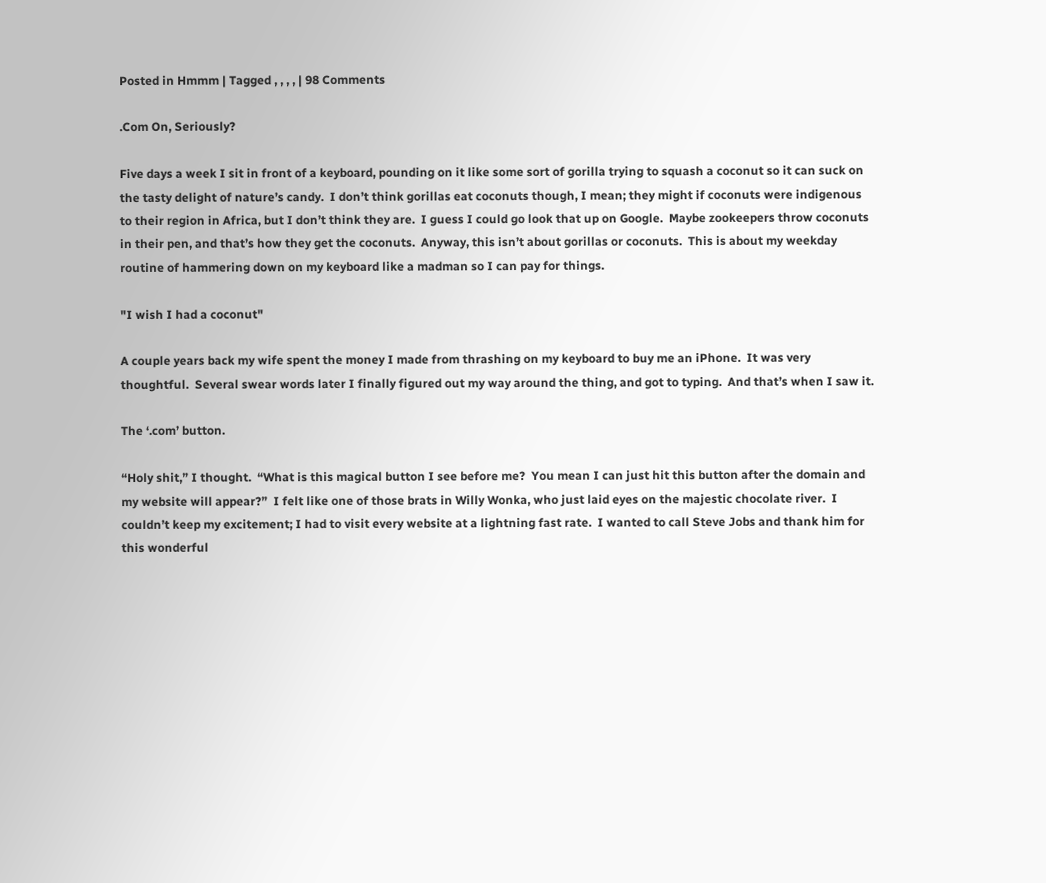Posted in Hmmm | Tagged , , , , | 98 Comments

.Com On, Seriously?

Five days a week I sit in front of a keyboard, pounding on it like some sort of gorilla trying to squash a coconut so it can suck on the tasty delight of nature’s candy.  I don’t think gorillas eat coconuts though, I mean; they might if coconuts were indigenous to their region in Africa, but I don’t think they are.  I guess I could go look that up on Google.  Maybe zookeepers throw coconuts in their pen, and that’s how they get the coconuts.  Anyway, this isn’t about gorillas or coconuts.  This is about my weekday routine of hammering down on my keyboard like a madman so I can pay for things.

"I wish I had a coconut"

A couple years back my wife spent the money I made from thrashing on my keyboard to buy me an iPhone.  It was very thoughtful.  Several swear words later I finally figured out my way around the thing, and got to typing.  And that’s when I saw it.

The ‘.com’ button.

“Holy shit,” I thought.  “What is this magical button I see before me?  You mean I can just hit this button after the domain and my website will appear?”  I felt like one of those brats in Willy Wonka, who just laid eyes on the majestic chocolate river.  I couldn’t keep my excitement; I had to visit every website at a lightning fast rate.  I wanted to call Steve Jobs and thank him for this wonderful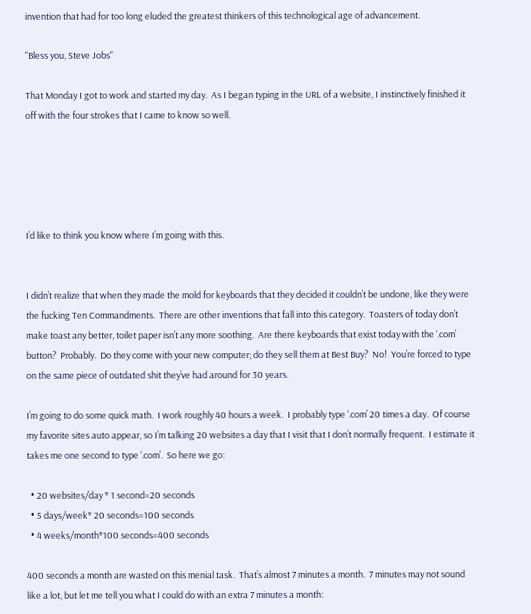invention that had for too long eluded the greatest thinkers of this technological age of advancement.

"Bless you, Steve Jobs"

That Monday I got to work and started my day.  As I began typing in the URL of a website, I instinctively finished it off with the four strokes that I came to know so well.





I’d like to think you know where I’m going with this.


I didn’t realize that when they made the mold for keyboards that they decided it couldn’t be undone, like they were the fucking Ten Commandments.  There are other inventions that fall into this category.  Toasters of today don’t make toast any better, toilet paper isn’t any more soothing.  Are there keyboards that exist today with the ‘.com’ button?  Probably.  Do they come with your new computer; do they sell them at Best Buy?  No!  You’re forced to type on the same piece of outdated shit they’ve had around for 30 years.

I’m going to do some quick math.  I work roughly 40 hours a week.  I probably type ‘.com’ 20 times a day.  Of course my favorite sites auto appear, so I’m talking 20 websites a day that I visit that I don’t normally frequent.  I estimate it takes me one second to type ‘.com’.  So here we go:

  • 20 websites/day * 1 second=20 seconds
  • 5 days/week* 20 seconds=100 seconds
  • 4 weeks/month*100 seconds=400 seconds

400 seconds a month are wasted on this menial task.  That’s almost 7 minutes a month.  7 minutes may not sound like a lot, but let me tell you what I could do with an extra 7 minutes a month: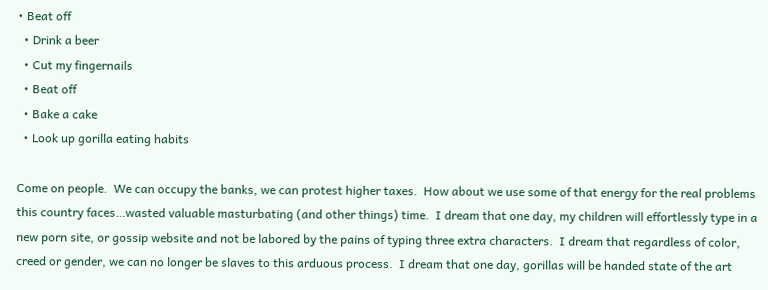• Beat off
  • Drink a beer
  • Cut my fingernails
  • Beat off
  • Bake a cake
  • Look up gorilla eating habits

Come on people.  We can occupy the banks, we can protest higher taxes.  How about we use some of that energy for the real problems this country faces…wasted valuable masturbating (and other things) time.  I dream that one day, my children will effortlessly type in a new porn site, or gossip website and not be labored by the pains of typing three extra characters.  I dream that regardless of color, creed or gender, we can no longer be slaves to this arduous process.  I dream that one day, gorillas will be handed state of the art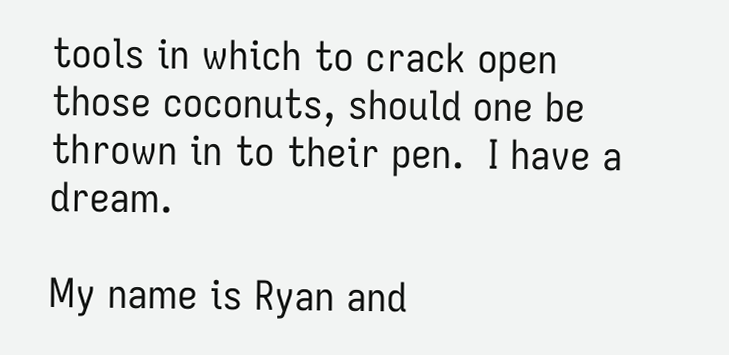tools in which to crack open those coconuts, should one be thrown in to their pen.  I have a dream.

My name is Ryan and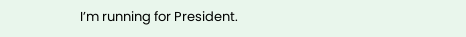I’m running for President.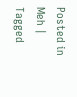Posted in Meh | Tagged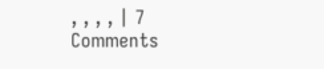, , , , | 7 Comments